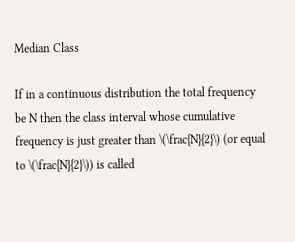Median Class

If in a continuous distribution the total frequency be N then the class interval whose cumulative frequency is just greater than \(\frac{N}{2}\) (or equal to \(\frac{N}{2}\)) is called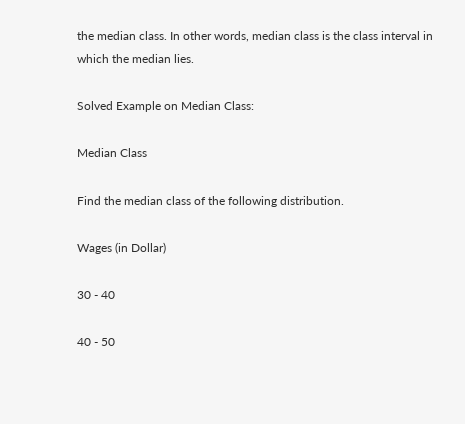the median class. In other words, median class is the class interval in which the median lies.

Solved Example on Median Class:

Median Class

Find the median class of the following distribution.

Wages (in Dollar)

30 - 40

40 - 50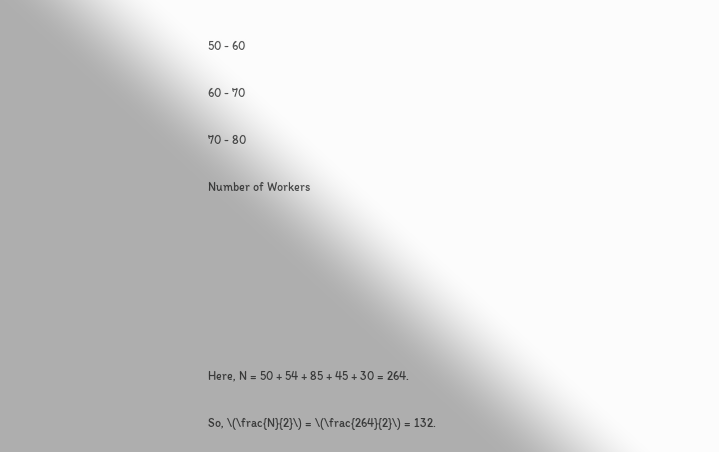50 - 60

60 - 70

70 - 80

Number of Workers







Here, N = 50 + 54 + 85 + 45 + 30 = 264.

So, \(\frac{N}{2}\) = \(\frac{264}{2}\) = 132.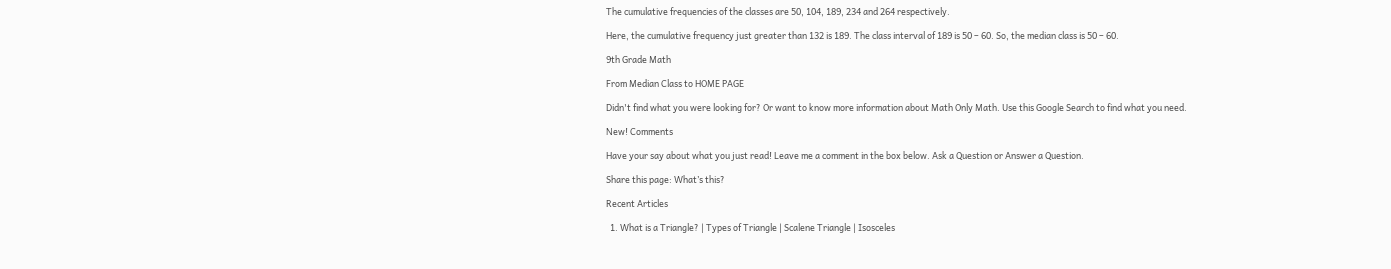The cumulative frequencies of the classes are 50, 104, 189, 234 and 264 respectively.

Here, the cumulative frequency just greater than 132 is 189. The class interval of 189 is 50 – 60. So, the median class is 50 – 60.

9th Grade Math

From Median Class to HOME PAGE

Didn't find what you were looking for? Or want to know more information about Math Only Math. Use this Google Search to find what you need.

New! Comments

Have your say about what you just read! Leave me a comment in the box below. Ask a Question or Answer a Question.

Share this page: What’s this?

Recent Articles

  1. What is a Triangle? | Types of Triangle | Scalene Triangle | Isosceles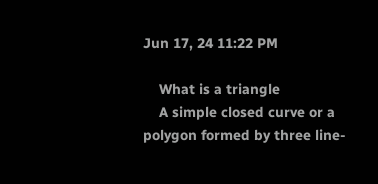Jun 17, 24 11:22 PM

    What is a triangle
    A simple closed curve or a polygon formed by three line-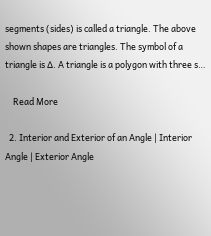segments (sides) is called a triangle. The above shown shapes are triangles. The symbol of a triangle is ∆. A triangle is a polygon with three s…

    Read More

  2. Interior and Exterior of an Angle | Interior Angle | Exterior Angle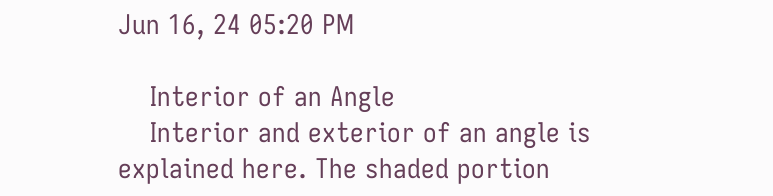Jun 16, 24 05:20 PM

    Interior of an Angle
    Interior and exterior of an angle is explained here. The shaded portion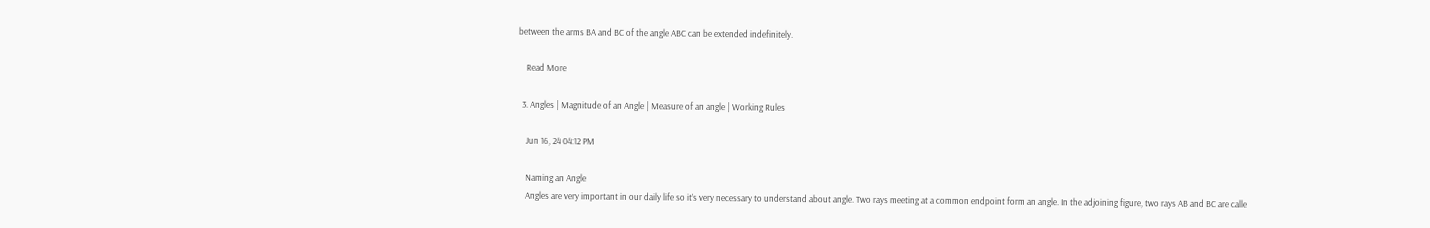between the arms BA and BC of the angle ABC can be extended indefinitely.

    Read More

  3. Angles | Magnitude of an Angle | Measure of an angle | Working Rules

    Jun 16, 24 04:12 PM

    Naming an Angle
    Angles are very important in our daily life so it’s very necessary to understand about angle. Two rays meeting at a common endpoint form an angle. In the adjoining figure, two rays AB and BC are calle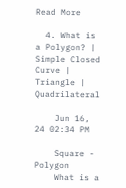Read More

  4. What is a Polygon? | Simple Closed Curve | Triangle | Quadrilateral

    Jun 16, 24 02:34 PM

    Square - Polygon
    What is a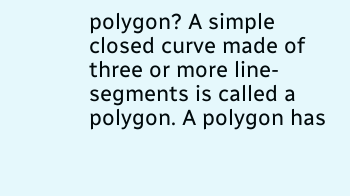polygon? A simple closed curve made of three or more line-segments is called a polygon. A polygon has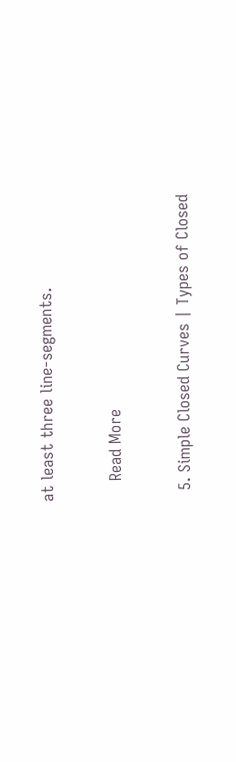at least three line-segments.

    Read More

  5. Simple Closed Curves | Types of Closed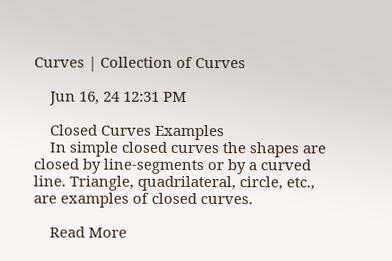Curves | Collection of Curves

    Jun 16, 24 12:31 PM

    Closed Curves Examples
    In simple closed curves the shapes are closed by line-segments or by a curved line. Triangle, quadrilateral, circle, etc., are examples of closed curves.

    Read More